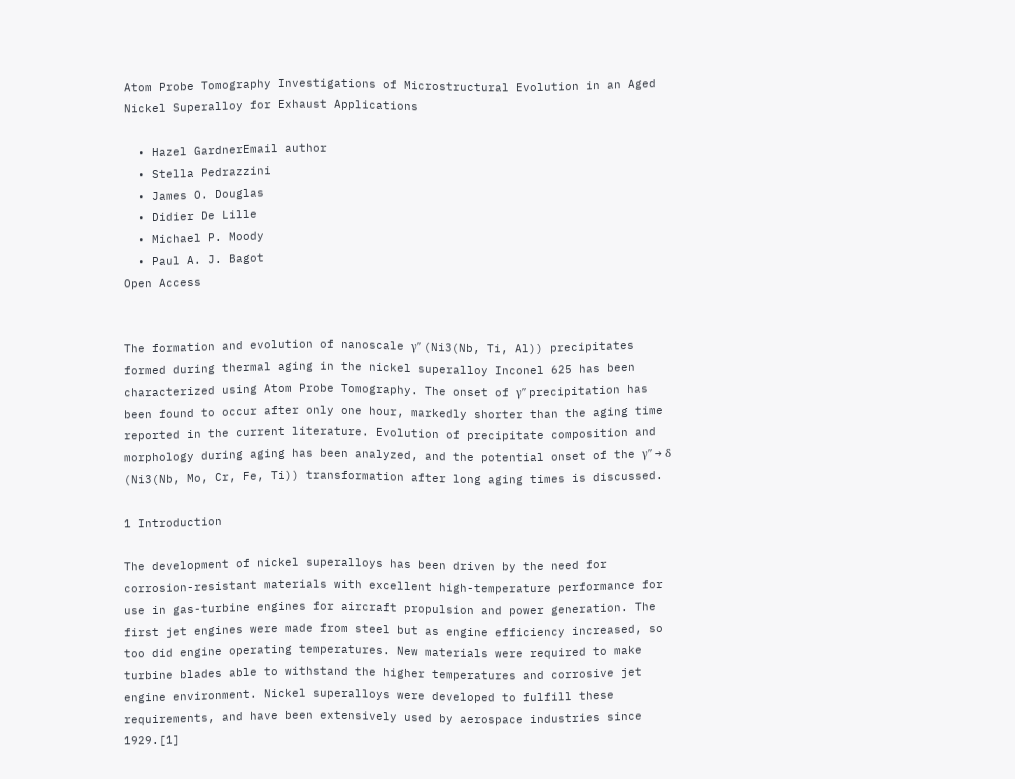Atom Probe Tomography Investigations of Microstructural Evolution in an Aged Nickel Superalloy for Exhaust Applications

  • Hazel GardnerEmail author
  • Stella Pedrazzini
  • James O. Douglas
  • Didier De Lille
  • Michael P. Moody
  • Paul A. J. Bagot
Open Access


The formation and evolution of nanoscale γ″ (Ni3(Nb, Ti, Al)) precipitates formed during thermal aging in the nickel superalloy Inconel 625 has been characterized using Atom Probe Tomography. The onset of γ″ precipitation has been found to occur after only one hour, markedly shorter than the aging time reported in the current literature. Evolution of precipitate composition and morphology during aging has been analyzed, and the potential onset of the γ″ → δ (Ni3(Nb, Mo, Cr, Fe, Ti)) transformation after long aging times is discussed.

1 Introduction

The development of nickel superalloys has been driven by the need for corrosion-resistant materials with excellent high-temperature performance for use in gas-turbine engines for aircraft propulsion and power generation. The first jet engines were made from steel but as engine efficiency increased, so too did engine operating temperatures. New materials were required to make turbine blades able to withstand the higher temperatures and corrosive jet engine environment. Nickel superalloys were developed to fulfill these requirements, and have been extensively used by aerospace industries since 1929.[1]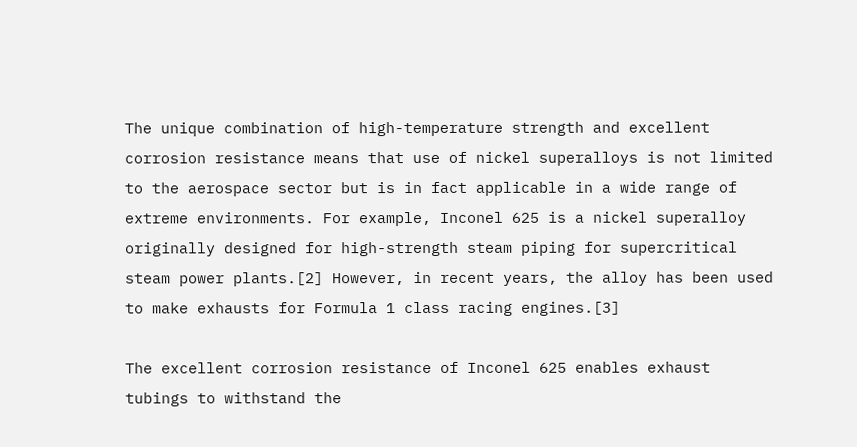The unique combination of high-temperature strength and excellent corrosion resistance means that use of nickel superalloys is not limited to the aerospace sector but is in fact applicable in a wide range of extreme environments. For example, Inconel 625 is a nickel superalloy originally designed for high-strength steam piping for supercritical steam power plants.[2] However, in recent years, the alloy has been used to make exhausts for Formula 1 class racing engines.[3]

The excellent corrosion resistance of Inconel 625 enables exhaust tubings to withstand the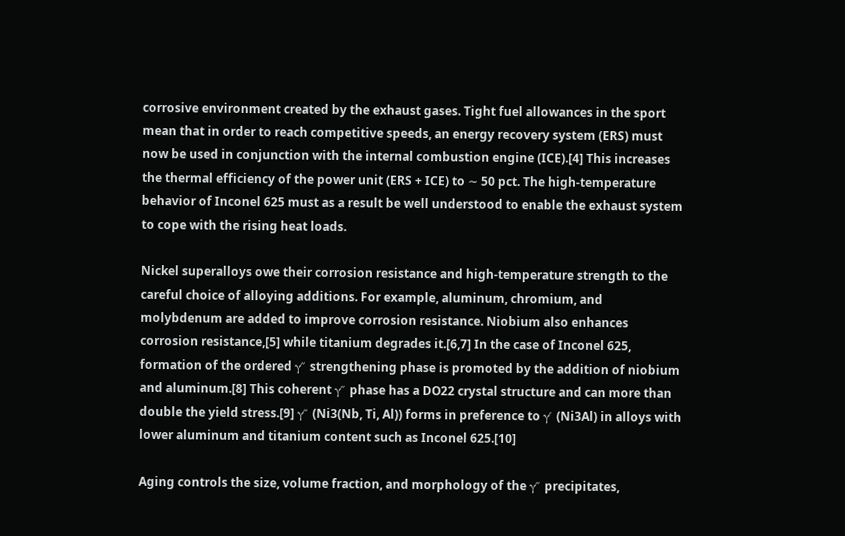corrosive environment created by the exhaust gases. Tight fuel allowances in the sport mean that in order to reach competitive speeds, an energy recovery system (ERS) must now be used in conjunction with the internal combustion engine (ICE).[4] This increases the thermal efficiency of the power unit (ERS + ICE) to ∼ 50 pct. The high-temperature behavior of Inconel 625 must as a result be well understood to enable the exhaust system to cope with the rising heat loads.

Nickel superalloys owe their corrosion resistance and high-temperature strength to the careful choice of alloying additions. For example, aluminum, chromium, and molybdenum are added to improve corrosion resistance. Niobium also enhances corrosion resistance,[5] while titanium degrades it.[6,7] In the case of Inconel 625, formation of the ordered γ″ strengthening phase is promoted by the addition of niobium and aluminum.[8] This coherent γ″ phase has a DO22 crystal structure and can more than double the yield stress.[9] γ″ (Ni3(Nb, Ti, Al)) forms in preference to γ′ (Ni3Al) in alloys with lower aluminum and titanium content such as Inconel 625.[10]

Aging controls the size, volume fraction, and morphology of the γ″ precipitates,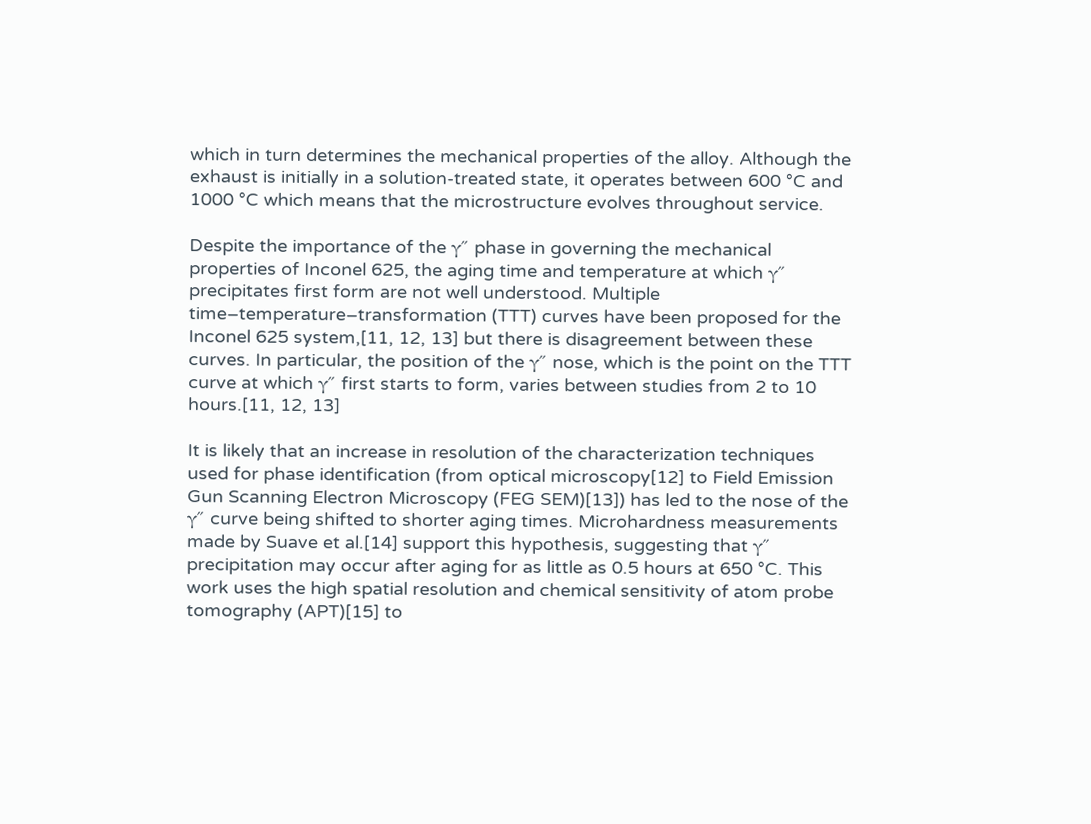which in turn determines the mechanical properties of the alloy. Although the exhaust is initially in a solution-treated state, it operates between 600 °C and 1000 °C which means that the microstructure evolves throughout service.

Despite the importance of the γ″ phase in governing the mechanical properties of Inconel 625, the aging time and temperature at which γ″ precipitates first form are not well understood. Multiple time–temperature–transformation (TTT) curves have been proposed for the Inconel 625 system,[11, 12, 13] but there is disagreement between these curves. In particular, the position of the γ″ nose, which is the point on the TTT curve at which γ″ first starts to form, varies between studies from 2 to 10 hours.[11, 12, 13]

It is likely that an increase in resolution of the characterization techniques used for phase identification (from optical microscopy[12] to Field Emission Gun Scanning Electron Microscopy (FEG SEM)[13]) has led to the nose of the γ″ curve being shifted to shorter aging times. Microhardness measurements made by Suave et al.[14] support this hypothesis, suggesting that γ″ precipitation may occur after aging for as little as 0.5 hours at 650 °C. This work uses the high spatial resolution and chemical sensitivity of atom probe tomography (APT)[15] to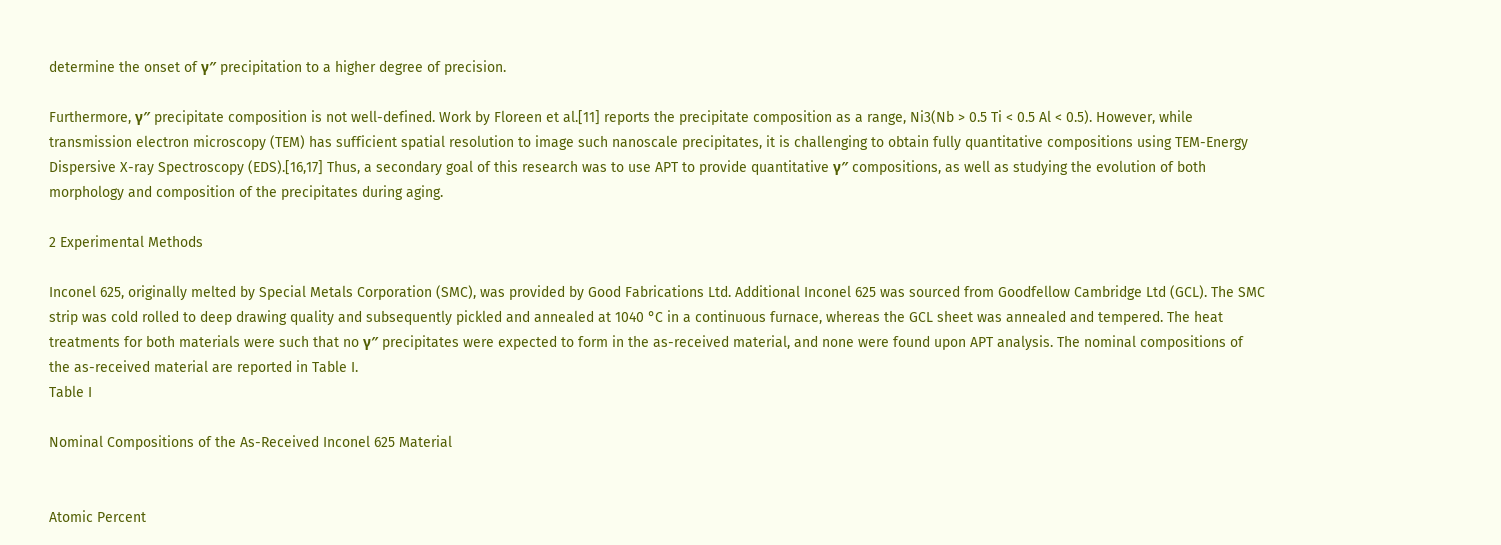determine the onset of γ″ precipitation to a higher degree of precision.

Furthermore, γ″ precipitate composition is not well-defined. Work by Floreen et al.[11] reports the precipitate composition as a range, Ni3(Nb > 0.5 Ti < 0.5 Al < 0.5). However, while transmission electron microscopy (TEM) has sufficient spatial resolution to image such nanoscale precipitates, it is challenging to obtain fully quantitative compositions using TEM-Energy Dispersive X-ray Spectroscopy (EDS).[16,17] Thus, a secondary goal of this research was to use APT to provide quantitative γ″ compositions, as well as studying the evolution of both morphology and composition of the precipitates during aging.

2 Experimental Methods

Inconel 625, originally melted by Special Metals Corporation (SMC), was provided by Good Fabrications Ltd. Additional Inconel 625 was sourced from Goodfellow Cambridge Ltd (GCL). The SMC strip was cold rolled to deep drawing quality and subsequently pickled and annealed at 1040 °C in a continuous furnace, whereas the GCL sheet was annealed and tempered. The heat treatments for both materials were such that no γ″ precipitates were expected to form in the as-received material, and none were found upon APT analysis. The nominal compositions of the as-received material are reported in Table I.
Table I

Nominal Compositions of the As-Received Inconel 625 Material


Atomic Percent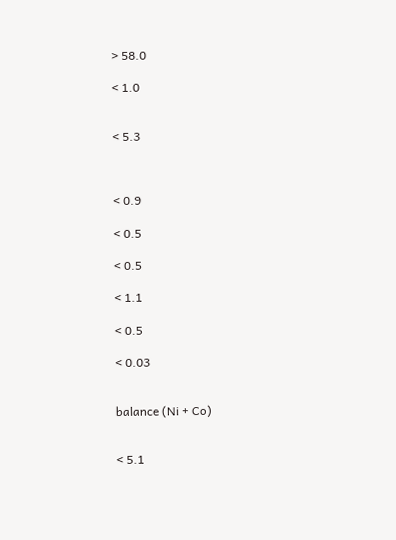> 58.0

< 1.0


< 5.3



< 0.9

< 0.5

< 0.5

< 1.1

< 0.5

< 0.03


balance (Ni + Co)


< 5.1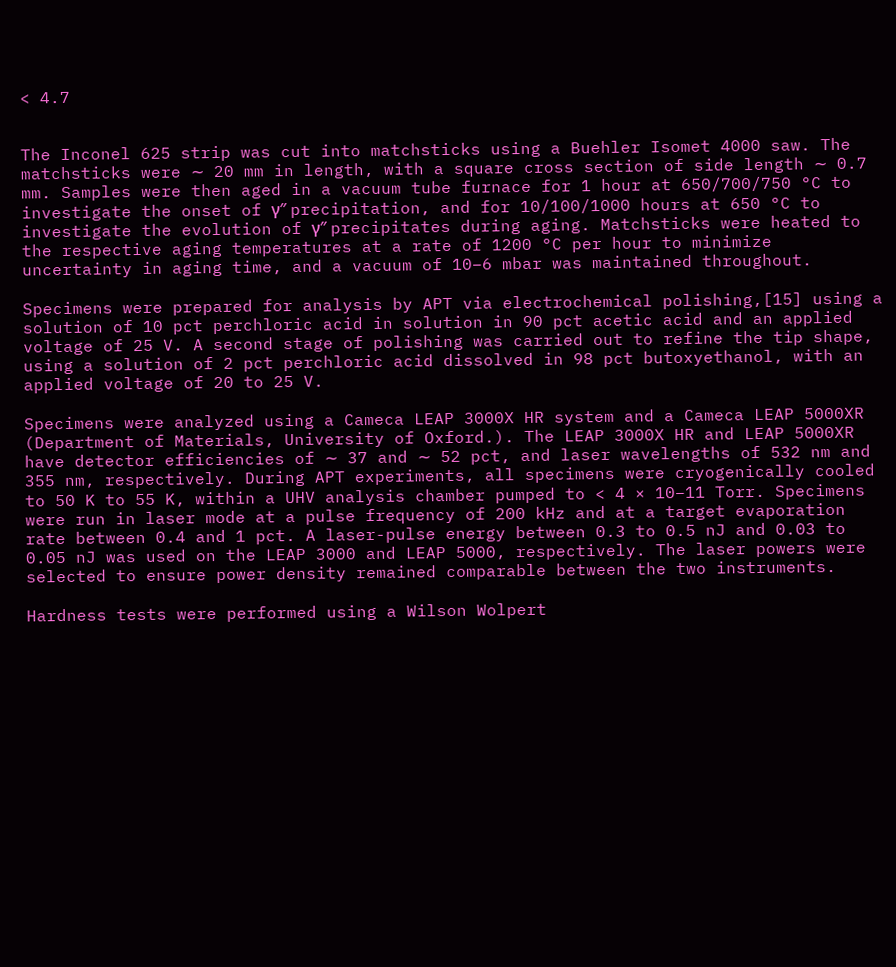< 4.7


The Inconel 625 strip was cut into matchsticks using a Buehler Isomet 4000 saw. The matchsticks were ∼ 20 mm in length, with a square cross section of side length ∼ 0.7 mm. Samples were then aged in a vacuum tube furnace for 1 hour at 650/700/750 °C to investigate the onset of γ″ precipitation, and for 10/100/1000 hours at 650 °C to investigate the evolution of γ″ precipitates during aging. Matchsticks were heated to the respective aging temperatures at a rate of 1200 °C per hour to minimize uncertainty in aging time, and a vacuum of 10−6 mbar was maintained throughout.

Specimens were prepared for analysis by APT via electrochemical polishing,[15] using a solution of 10 pct perchloric acid in solution in 90 pct acetic acid and an applied voltage of 25 V. A second stage of polishing was carried out to refine the tip shape, using a solution of 2 pct perchloric acid dissolved in 98 pct butoxyethanol, with an applied voltage of 20 to 25 V.

Specimens were analyzed using a Cameca LEAP 3000X HR system and a Cameca LEAP 5000XR (Department of Materials, University of Oxford.). The LEAP 3000X HR and LEAP 5000XR have detector efficiencies of ∼ 37 and ∼ 52 pct, and laser wavelengths of 532 nm and 355 nm, respectively. During APT experiments, all specimens were cryogenically cooled to 50 K to 55 K, within a UHV analysis chamber pumped to < 4 × 10−11 Torr. Specimens were run in laser mode at a pulse frequency of 200 kHz and at a target evaporation rate between 0.4 and 1 pct. A laser-pulse energy between 0.3 to 0.5 nJ and 0.03 to 0.05 nJ was used on the LEAP 3000 and LEAP 5000, respectively. The laser powers were selected to ensure power density remained comparable between the two instruments.

Hardness tests were performed using a Wilson Wolpert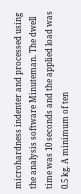microhardness indenter and processed using the analysis software Minuteman. The dwell time was 10 seconds and the applied load was 0.5 kg. A minimum of ten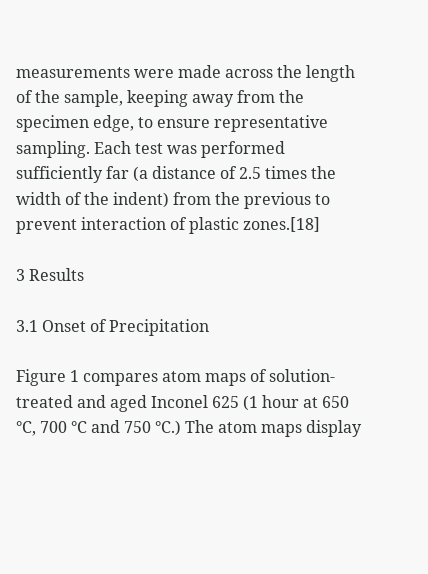measurements were made across the length of the sample, keeping away from the specimen edge, to ensure representative sampling. Each test was performed sufficiently far (a distance of 2.5 times the width of the indent) from the previous to prevent interaction of plastic zones.[18]

3 Results

3.1 Onset of Precipitation

Figure 1 compares atom maps of solution-treated and aged Inconel 625 (1 hour at 650 °C, 700 °C and 750 °C.) The atom maps display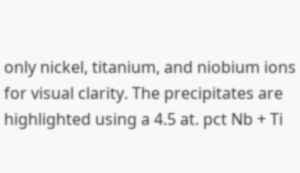only nickel, titanium, and niobium ions for visual clarity. The precipitates are highlighted using a 4.5 at. pct Nb + Ti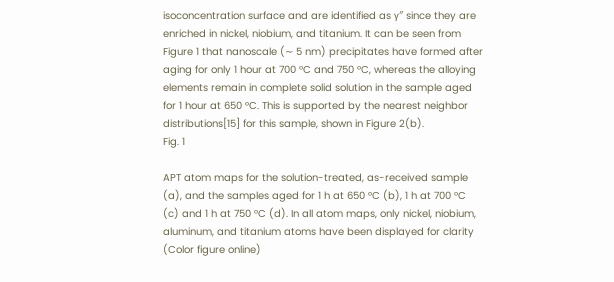isoconcentration surface and are identified as γ″ since they are enriched in nickel, niobium, and titanium. It can be seen from Figure 1 that nanoscale (∼ 5 nm) precipitates have formed after aging for only 1 hour at 700 °C and 750 °C, whereas the alloying elements remain in complete solid solution in the sample aged for 1 hour at 650 °C. This is supported by the nearest neighbor distributions[15] for this sample, shown in Figure 2(b).
Fig. 1

APT atom maps for the solution-treated, as-received sample (a), and the samples aged for 1 h at 650 °C (b), 1 h at 700 °C (c) and 1 h at 750 °C (d). In all atom maps, only nickel, niobium, aluminum, and titanium atoms have been displayed for clarity (Color figure online)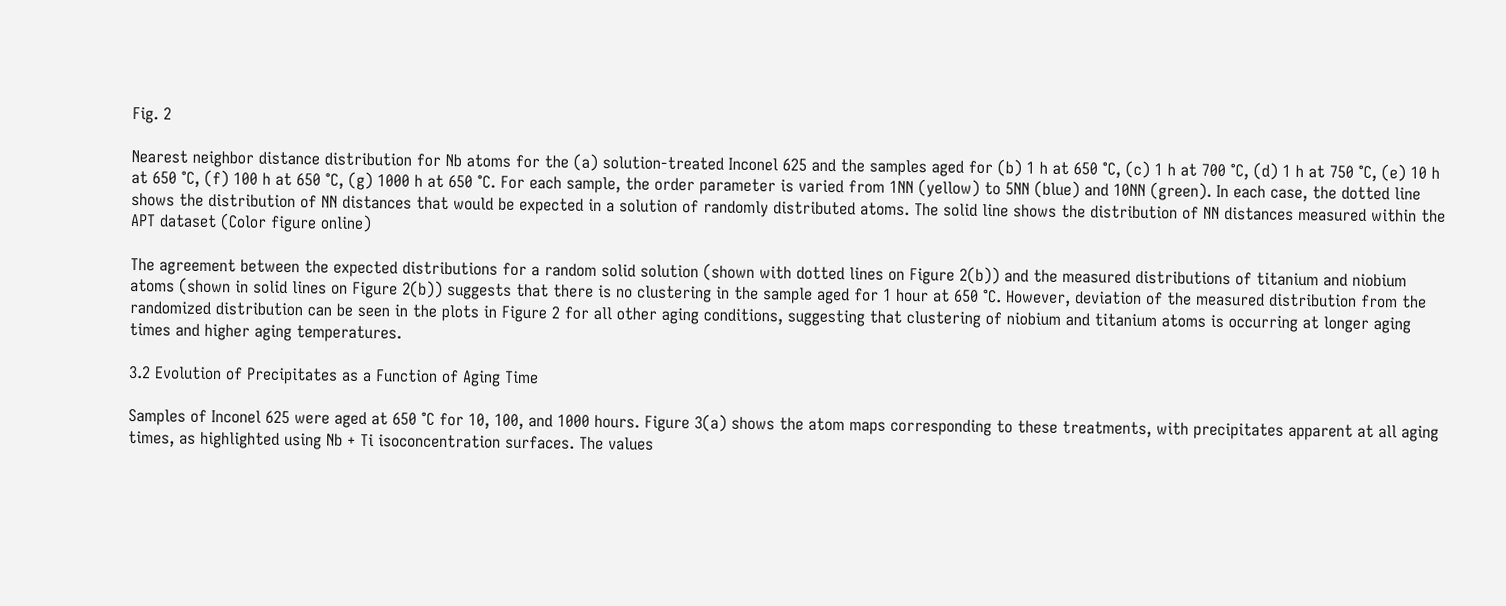Fig. 2

Nearest neighbor distance distribution for Nb atoms for the (a) solution-treated Inconel 625 and the samples aged for (b) 1 h at 650 °C, (c) 1 h at 700 °C, (d) 1 h at 750 °C, (e) 10 h at 650 °C, (f) 100 h at 650 °C, (g) 1000 h at 650 °C. For each sample, the order parameter is varied from 1NN (yellow) to 5NN (blue) and 10NN (green). In each case, the dotted line shows the distribution of NN distances that would be expected in a solution of randomly distributed atoms. The solid line shows the distribution of NN distances measured within the APT dataset (Color figure online)

The agreement between the expected distributions for a random solid solution (shown with dotted lines on Figure 2(b)) and the measured distributions of titanium and niobium atoms (shown in solid lines on Figure 2(b)) suggests that there is no clustering in the sample aged for 1 hour at 650 °C. However, deviation of the measured distribution from the randomized distribution can be seen in the plots in Figure 2 for all other aging conditions, suggesting that clustering of niobium and titanium atoms is occurring at longer aging times and higher aging temperatures.

3.2 Evolution of Precipitates as a Function of Aging Time

Samples of Inconel 625 were aged at 650 °C for 10, 100, and 1000 hours. Figure 3(a) shows the atom maps corresponding to these treatments, with precipitates apparent at all aging times, as highlighted using Nb + Ti isoconcentration surfaces. The values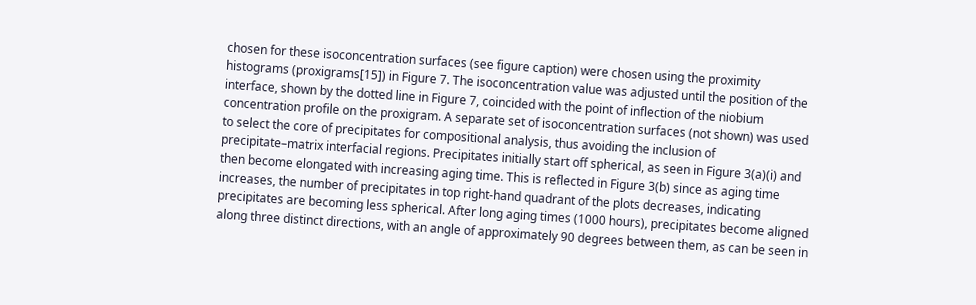chosen for these isoconcentration surfaces (see figure caption) were chosen using the proximity histograms (proxigrams[15]) in Figure 7. The isoconcentration value was adjusted until the position of the interface, shown by the dotted line in Figure 7, coincided with the point of inflection of the niobium concentration profile on the proxigram. A separate set of isoconcentration surfaces (not shown) was used to select the core of precipitates for compositional analysis, thus avoiding the inclusion of precipitate–matrix interfacial regions. Precipitates initially start off spherical, as seen in Figure 3(a)(i) and then become elongated with increasing aging time. This is reflected in Figure 3(b) since as aging time increases, the number of precipitates in top right-hand quadrant of the plots decreases, indicating precipitates are becoming less spherical. After long aging times (1000 hours), precipitates become aligned along three distinct directions, with an angle of approximately 90 degrees between them, as can be seen in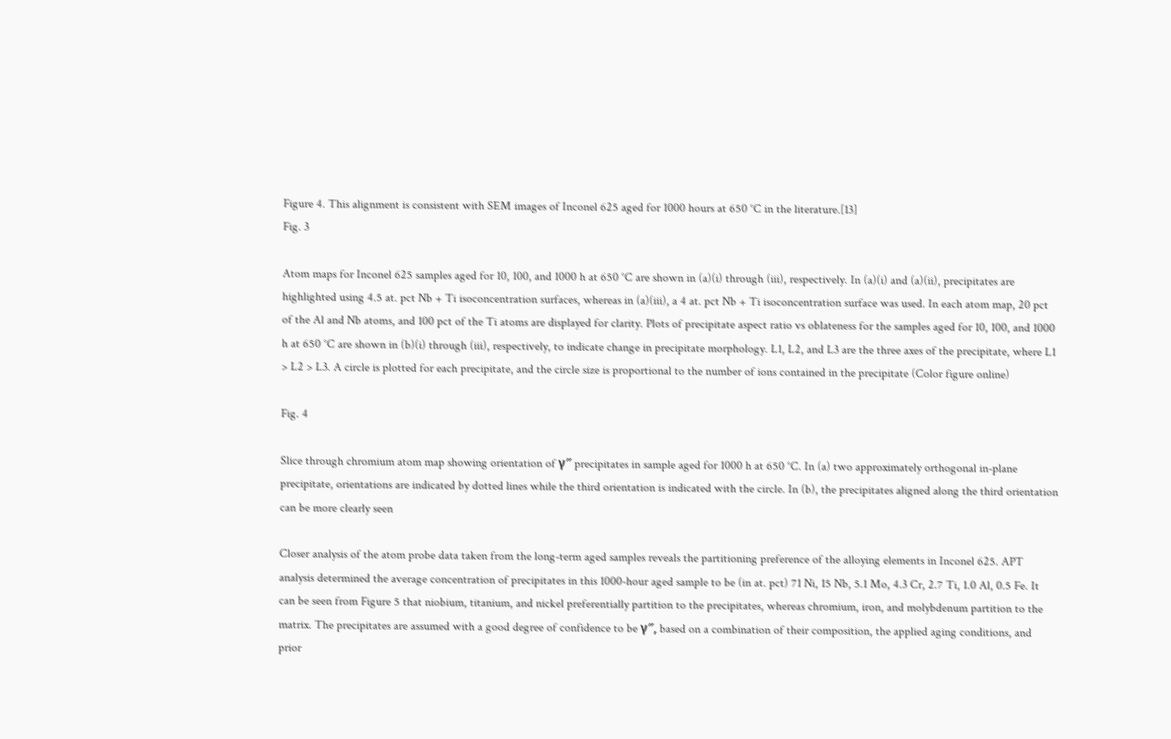Figure 4. This alignment is consistent with SEM images of Inconel 625 aged for 1000 hours at 650 °C in the literature.[13]
Fig. 3

Atom maps for Inconel 625 samples aged for 10, 100, and 1000 h at 650 °C are shown in (a)(i) through (iii), respectively. In (a)(i) and (a)(ii), precipitates are highlighted using 4.5 at. pct Nb + Ti isoconcentration surfaces, whereas in (a)(iii), a 4 at. pct Nb + Ti isoconcentration surface was used. In each atom map, 20 pct of the Al and Nb atoms, and 100 pct of the Ti atoms are displayed for clarity. Plots of precipitate aspect ratio vs oblateness for the samples aged for 10, 100, and 1000 h at 650 °C are shown in (b)(i) through (iii), respectively, to indicate change in precipitate morphology. L1, L2, and L3 are the three axes of the precipitate, where L1 > L2 > L3. A circle is plotted for each precipitate, and the circle size is proportional to the number of ions contained in the precipitate (Color figure online)

Fig. 4

Slice through chromium atom map showing orientation of γ″ precipitates in sample aged for 1000 h at 650 °C. In (a) two approximately orthogonal in-plane precipitate, orientations are indicated by dotted lines while the third orientation is indicated with the circle. In (b), the precipitates aligned along the third orientation can be more clearly seen

Closer analysis of the atom probe data taken from the long-term aged samples reveals the partitioning preference of the alloying elements in Inconel 625. APT analysis determined the average concentration of precipitates in this 1000-hour aged sample to be (in at. pct) 71 Ni, 15 Nb, 5.1 Mo, 4.3 Cr, 2.7 Ti, 1.0 Al, 0.5 Fe. It can be seen from Figure 5 that niobium, titanium, and nickel preferentially partition to the precipitates, whereas chromium, iron, and molybdenum partition to the matrix. The precipitates are assumed with a good degree of confidence to be γ″, based on a combination of their composition, the applied aging conditions, and prior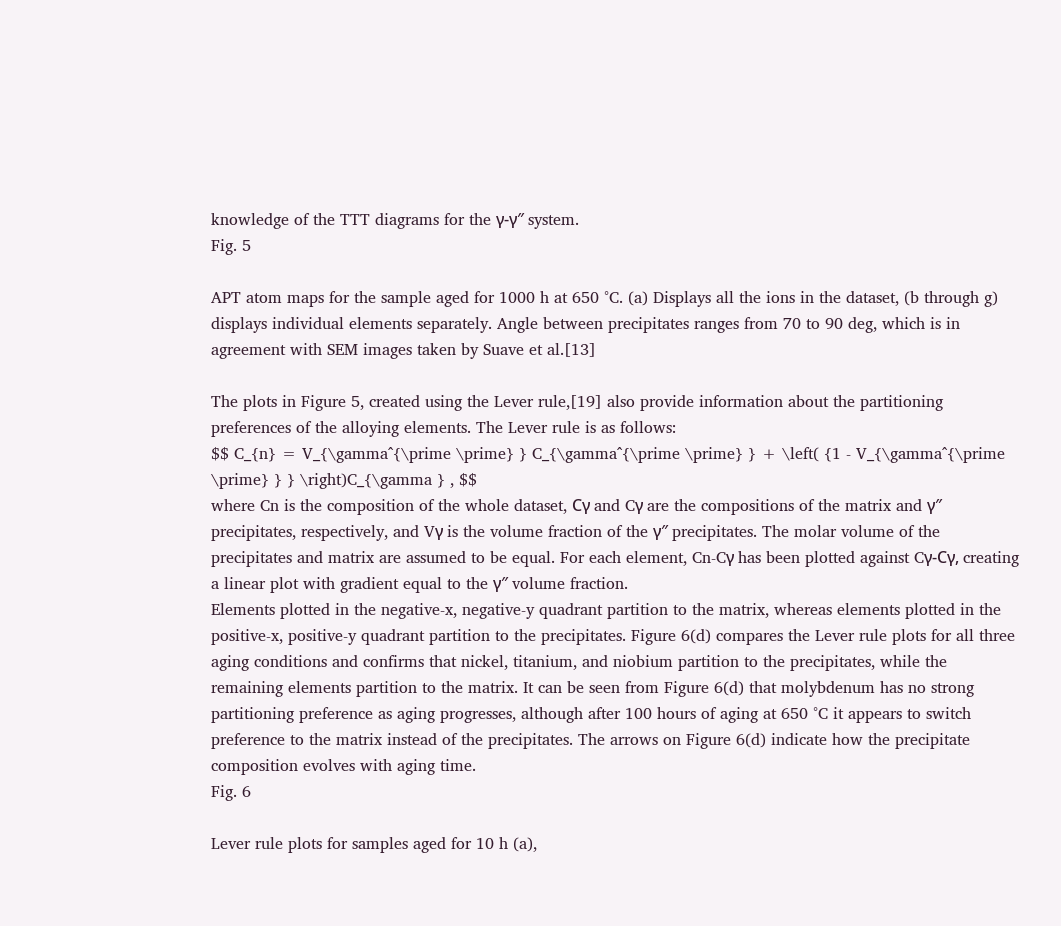knowledge of the TTT diagrams for the γ-γ″ system.
Fig. 5

APT atom maps for the sample aged for 1000 h at 650 °C. (a) Displays all the ions in the dataset, (b through g) displays individual elements separately. Angle between precipitates ranges from 70 to 90 deg, which is in agreement with SEM images taken by Suave et al.[13]

The plots in Figure 5, created using the Lever rule,[19] also provide information about the partitioning preferences of the alloying elements. The Lever rule is as follows:
$$ C_{n} = V_{\gamma^{\prime \prime} } C_{\gamma^{\prime \prime} } + \left( {1 - V_{\gamma^{\prime \prime} } } \right)C_{\gamma } , $$
where Cn is the composition of the whole dataset, Cγ and Cγ are the compositions of the matrix and γ″ precipitates, respectively, and Vγ is the volume fraction of the γ″ precipitates. The molar volume of the precipitates and matrix are assumed to be equal. For each element, Cn-Cγ has been plotted against Cγ-Cγ, creating a linear plot with gradient equal to the γ″ volume fraction.
Elements plotted in the negative-x, negative-y quadrant partition to the matrix, whereas elements plotted in the positive-x, positive-y quadrant partition to the precipitates. Figure 6(d) compares the Lever rule plots for all three aging conditions and confirms that nickel, titanium, and niobium partition to the precipitates, while the remaining elements partition to the matrix. It can be seen from Figure 6(d) that molybdenum has no strong partitioning preference as aging progresses, although after 100 hours of aging at 650 °C it appears to switch preference to the matrix instead of the precipitates. The arrows on Figure 6(d) indicate how the precipitate composition evolves with aging time.
Fig. 6

Lever rule plots for samples aged for 10 h (a),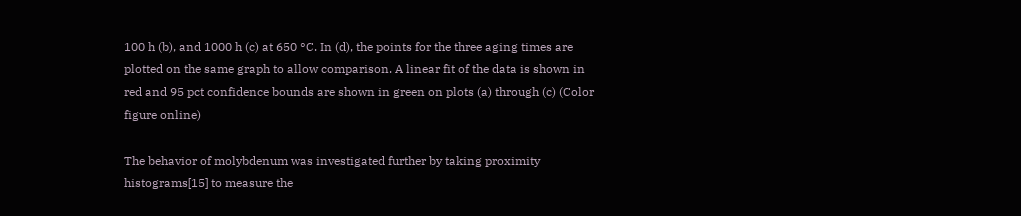100 h (b), and 1000 h (c) at 650 °C. In (d), the points for the three aging times are plotted on the same graph to allow comparison. A linear fit of the data is shown in red and 95 pct confidence bounds are shown in green on plots (a) through (c) (Color figure online)

The behavior of molybdenum was investigated further by taking proximity histograms[15] to measure the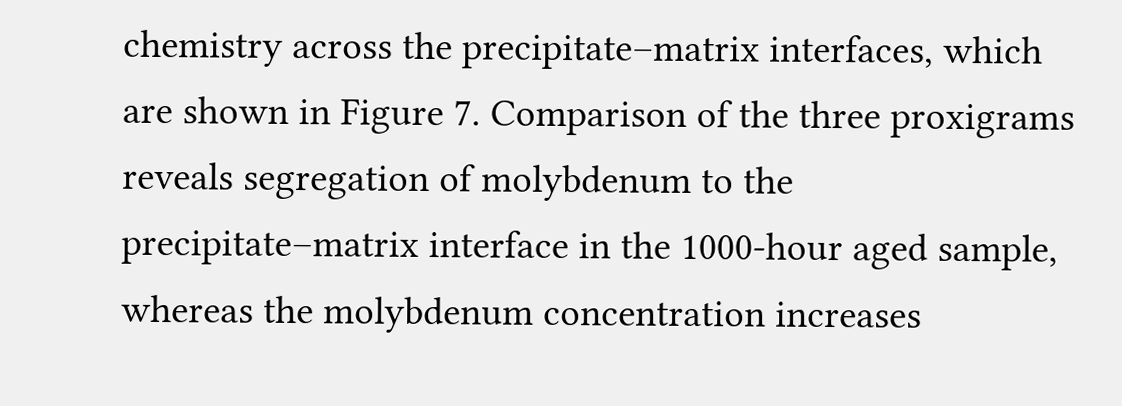chemistry across the precipitate–matrix interfaces, which are shown in Figure 7. Comparison of the three proxigrams reveals segregation of molybdenum to the precipitate–matrix interface in the 1000-hour aged sample, whereas the molybdenum concentration increases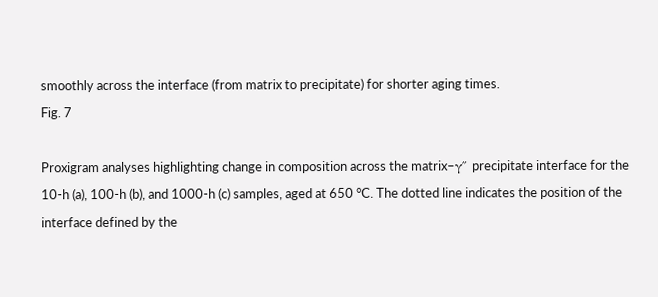smoothly across the interface (from matrix to precipitate) for shorter aging times.
Fig. 7

Proxigram analyses highlighting change in composition across the matrix–γ″ precipitate interface for the 10-h (a), 100-h (b), and 1000-h (c) samples, aged at 650 °C. The dotted line indicates the position of the interface defined by the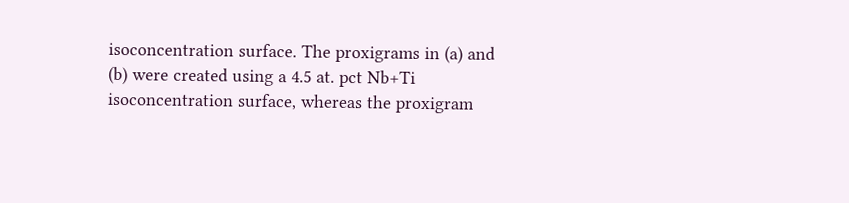isoconcentration surface. The proxigrams in (a) and (b) were created using a 4.5 at. pct Nb+Ti isoconcentration surface, whereas the proxigram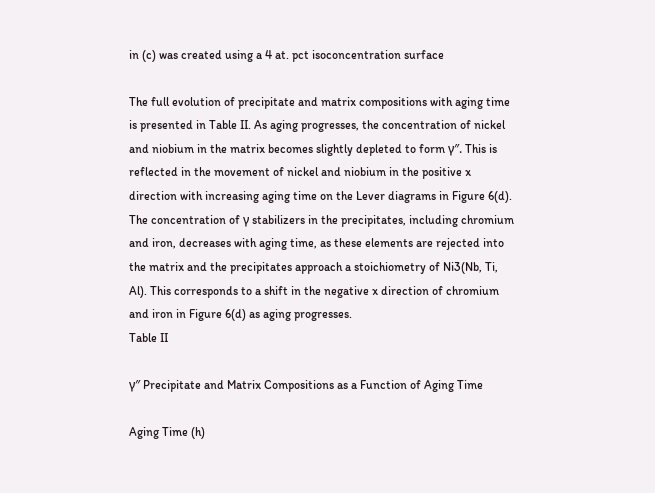in (c) was created using a 4 at. pct isoconcentration surface

The full evolution of precipitate and matrix compositions with aging time is presented in Table II. As aging progresses, the concentration of nickel and niobium in the matrix becomes slightly depleted to form γ″. This is reflected in the movement of nickel and niobium in the positive x direction with increasing aging time on the Lever diagrams in Figure 6(d). The concentration of γ stabilizers in the precipitates, including chromium and iron, decreases with aging time, as these elements are rejected into the matrix and the precipitates approach a stoichiometry of Ni3(Nb, Ti, Al). This corresponds to a shift in the negative x direction of chromium and iron in Figure 6(d) as aging progresses.
Table II

γ″ Precipitate and Matrix Compositions as a Function of Aging Time

Aging Time (h)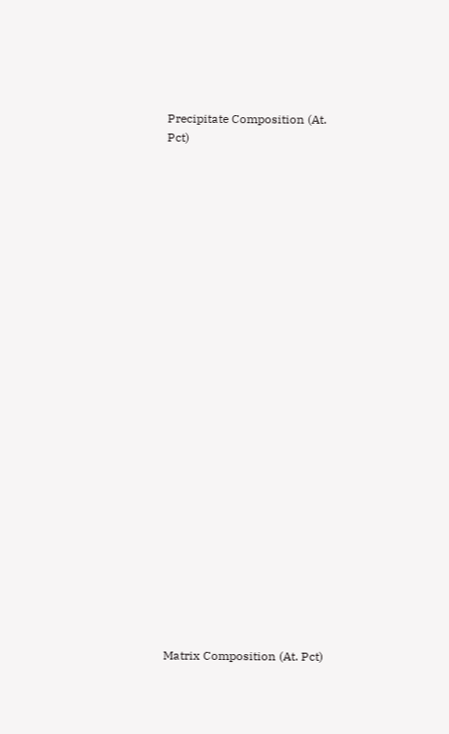Precipitate Composition (At. Pct)


























Matrix Composition (At. Pct)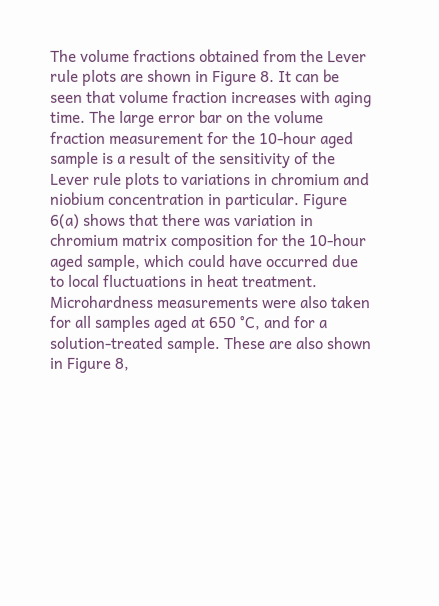The volume fractions obtained from the Lever rule plots are shown in Figure 8. It can be seen that volume fraction increases with aging time. The large error bar on the volume fraction measurement for the 10-hour aged sample is a result of the sensitivity of the Lever rule plots to variations in chromium and niobium concentration in particular. Figure 6(a) shows that there was variation in chromium matrix composition for the 10-hour aged sample, which could have occurred due to local fluctuations in heat treatment. Microhardness measurements were also taken for all samples aged at 650 °C, and for a solution-treated sample. These are also shown in Figure 8,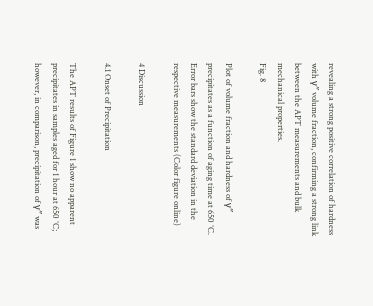revealing a strong positive correlation of hardness with γ″ volume fraction, confirming a strong link between the APT measurements and bulk mechanical properties.
Fig. 8

Plot of volume fraction and hardness of γ″ precipitates as a function of aging time at 650 °C. Error bars show the standard deviation in the respective measurements (Color figure online)

4 Discussion

4.1 Onset of Precipitation

The APT results of Figure 1 show no apparent precipitates in samples aged for 1 hour at 650 °C; however, in comparison, precipitation of γ″ was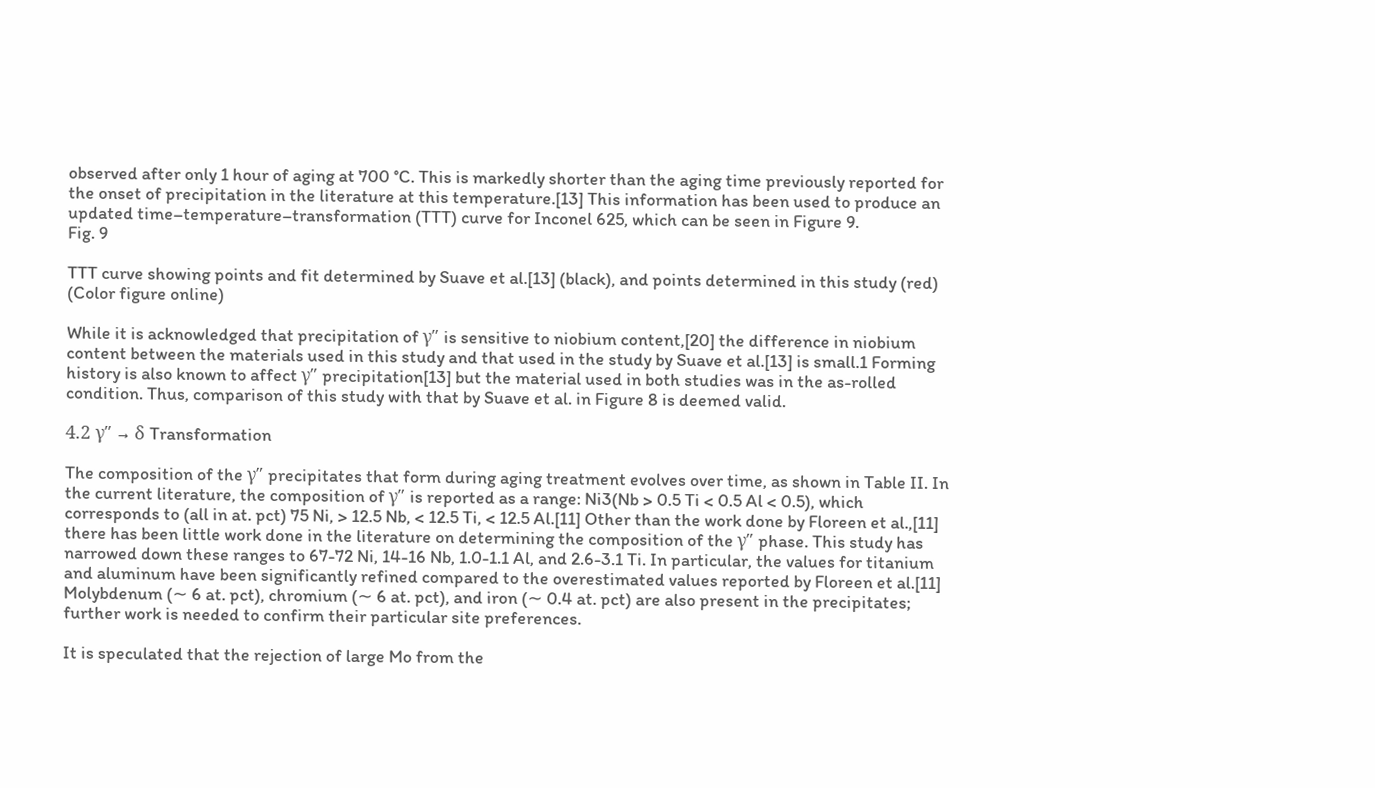observed after only 1 hour of aging at 700 °C. This is markedly shorter than the aging time previously reported for the onset of precipitation in the literature at this temperature.[13] This information has been used to produce an updated time–temperature–transformation (TTT) curve for Inconel 625, which can be seen in Figure 9.
Fig. 9

TTT curve showing points and fit determined by Suave et al.[13] (black), and points determined in this study (red) (Color figure online)

While it is acknowledged that precipitation of γ″ is sensitive to niobium content,[20] the difference in niobium content between the materials used in this study and that used in the study by Suave et al.[13] is small.1 Forming history is also known to affect γ″ precipitation[13] but the material used in both studies was in the as-rolled condition. Thus, comparison of this study with that by Suave et al. in Figure 8 is deemed valid.

4.2 γ″ → δ Transformation

The composition of the γ″ precipitates that form during aging treatment evolves over time, as shown in Table II. In the current literature, the composition of γ″ is reported as a range: Ni3(Nb > 0.5 Ti < 0.5 Al < 0.5), which corresponds to (all in at. pct) 75 Ni, > 12.5 Nb, < 12.5 Ti, < 12.5 Al.[11] Other than the work done by Floreen et al.,[11] there has been little work done in the literature on determining the composition of the γ″ phase. This study has narrowed down these ranges to 67-72 Ni, 14-16 Nb, 1.0-1.1 Al, and 2.6-3.1 Ti. In particular, the values for titanium and aluminum have been significantly refined compared to the overestimated values reported by Floreen et al.[11] Molybdenum (∼ 6 at. pct), chromium (∼ 6 at. pct), and iron (∼ 0.4 at. pct) are also present in the precipitates; further work is needed to confirm their particular site preferences.

It is speculated that the rejection of large Mo from the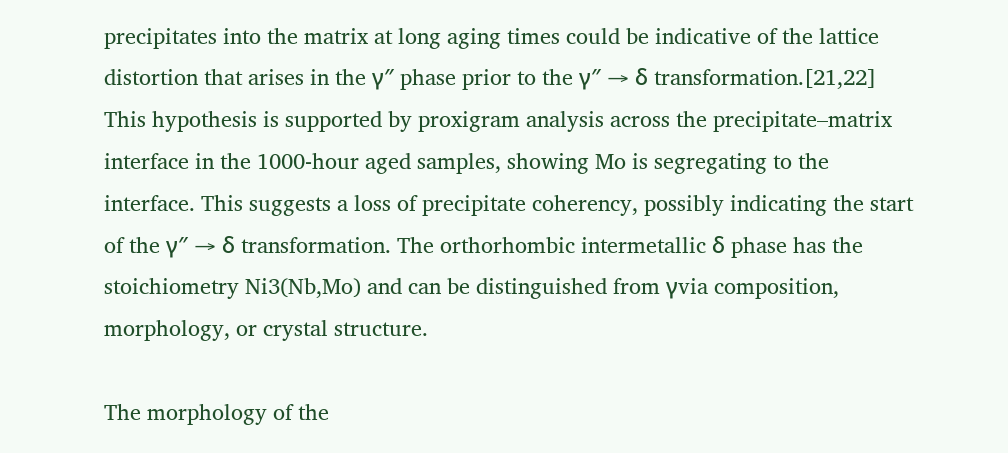precipitates into the matrix at long aging times could be indicative of the lattice distortion that arises in the γ″ phase prior to the γ″ → δ transformation.[21,22] This hypothesis is supported by proxigram analysis across the precipitate–matrix interface in the 1000-hour aged samples, showing Mo is segregating to the interface. This suggests a loss of precipitate coherency, possibly indicating the start of the γ″ → δ transformation. The orthorhombic intermetallic δ phase has the stoichiometry Ni3(Nb,Mo) and can be distinguished from γvia composition, morphology, or crystal structure.

The morphology of the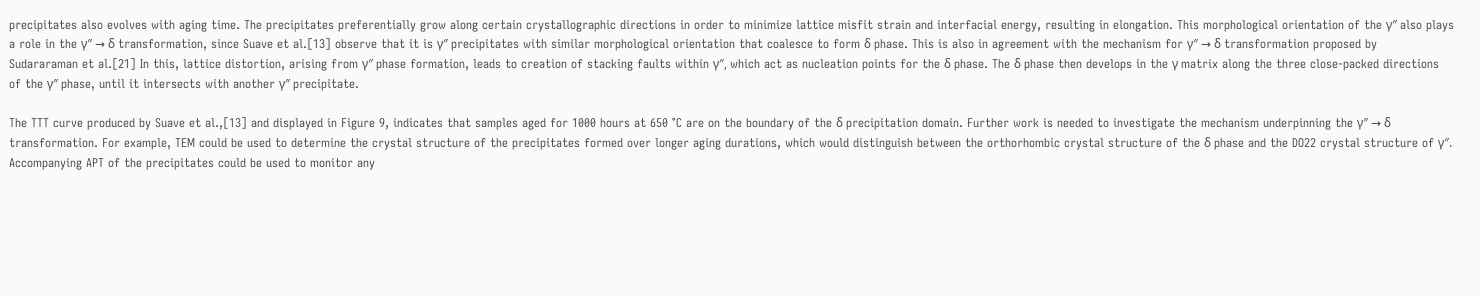precipitates also evolves with aging time. The precipitates preferentially grow along certain crystallographic directions in order to minimize lattice misfit strain and interfacial energy, resulting in elongation. This morphological orientation of the γ″ also plays a role in the γ″ → δ transformation, since Suave et al.[13] observe that it is γ″ precipitates with similar morphological orientation that coalesce to form δ phase. This is also in agreement with the mechanism for γ″ → δ transformation proposed by Sudararaman et al.[21] In this, lattice distortion, arising from γ″ phase formation, leads to creation of stacking faults within γ″, which act as nucleation points for the δ phase. The δ phase then develops in the γ matrix along the three close-packed directions of the γ″ phase, until it intersects with another γ″ precipitate.

The TTT curve produced by Suave et al.,[13] and displayed in Figure 9, indicates that samples aged for 1000 hours at 650 °C are on the boundary of the δ precipitation domain. Further work is needed to investigate the mechanism underpinning the γ″ → δ transformation. For example, TEM could be used to determine the crystal structure of the precipitates formed over longer aging durations, which would distinguish between the orthorhombic crystal structure of the δ phase and the DO22 crystal structure of γ″. Accompanying APT of the precipitates could be used to monitor any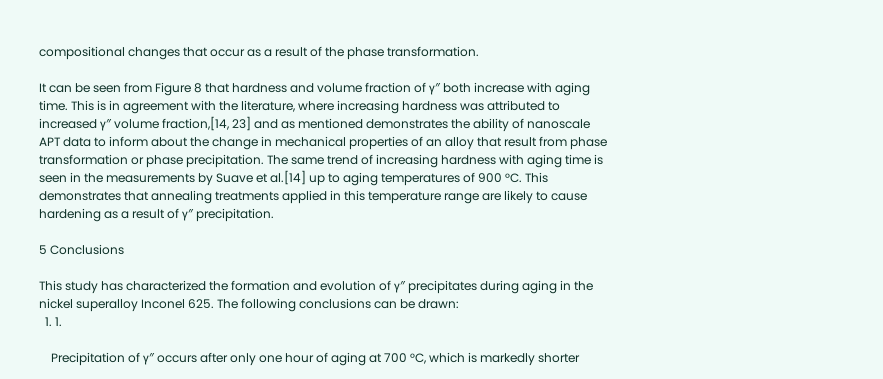compositional changes that occur as a result of the phase transformation.

It can be seen from Figure 8 that hardness and volume fraction of γ″ both increase with aging time. This is in agreement with the literature, where increasing hardness was attributed to increased γ″ volume fraction,[14, 23] and as mentioned demonstrates the ability of nanoscale APT data to inform about the change in mechanical properties of an alloy that result from phase transformation or phase precipitation. The same trend of increasing hardness with aging time is seen in the measurements by Suave et al.[14] up to aging temperatures of 900 °C. This demonstrates that annealing treatments applied in this temperature range are likely to cause hardening as a result of γ″ precipitation.

5 Conclusions

This study has characterized the formation and evolution of γ″ precipitates during aging in the nickel superalloy Inconel 625. The following conclusions can be drawn:
  1. 1.

    Precipitation of γ″ occurs after only one hour of aging at 700 °C, which is markedly shorter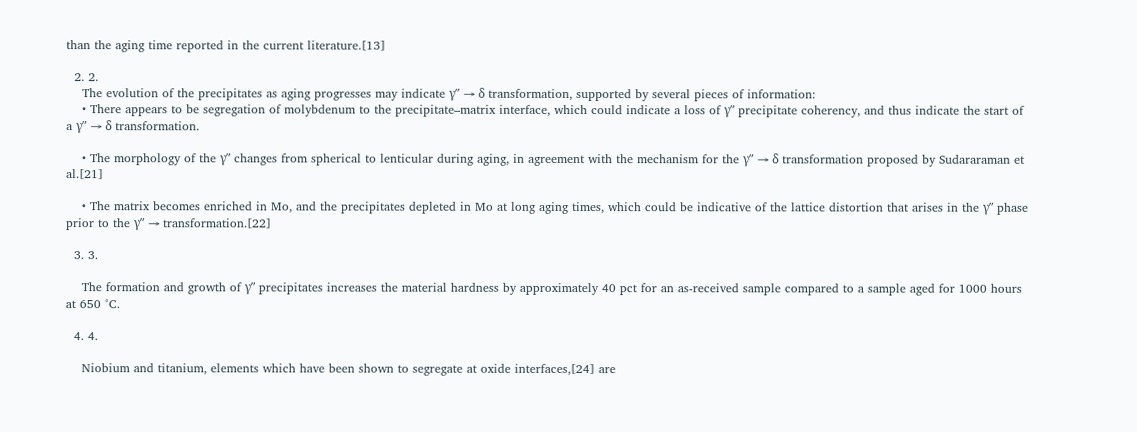than the aging time reported in the current literature.[13]

  2. 2.
    The evolution of the precipitates as aging progresses may indicate γ″ → δ transformation, supported by several pieces of information:
    • There appears to be segregation of molybdenum to the precipitate–matrix interface, which could indicate a loss of γ″ precipitate coherency, and thus indicate the start of a γ″ → δ transformation.

    • The morphology of the γ″ changes from spherical to lenticular during aging, in agreement with the mechanism for the γ″ → δ transformation proposed by Sudararaman et al.[21]

    • The matrix becomes enriched in Mo, and the precipitates depleted in Mo at long aging times, which could be indicative of the lattice distortion that arises in the γ″ phase prior to the γ″ → transformation.[22]

  3. 3.

    The formation and growth of γ″ precipitates increases the material hardness by approximately 40 pct for an as-received sample compared to a sample aged for 1000 hours at 650 °C.

  4. 4.

    Niobium and titanium, elements which have been shown to segregate at oxide interfaces,[24] are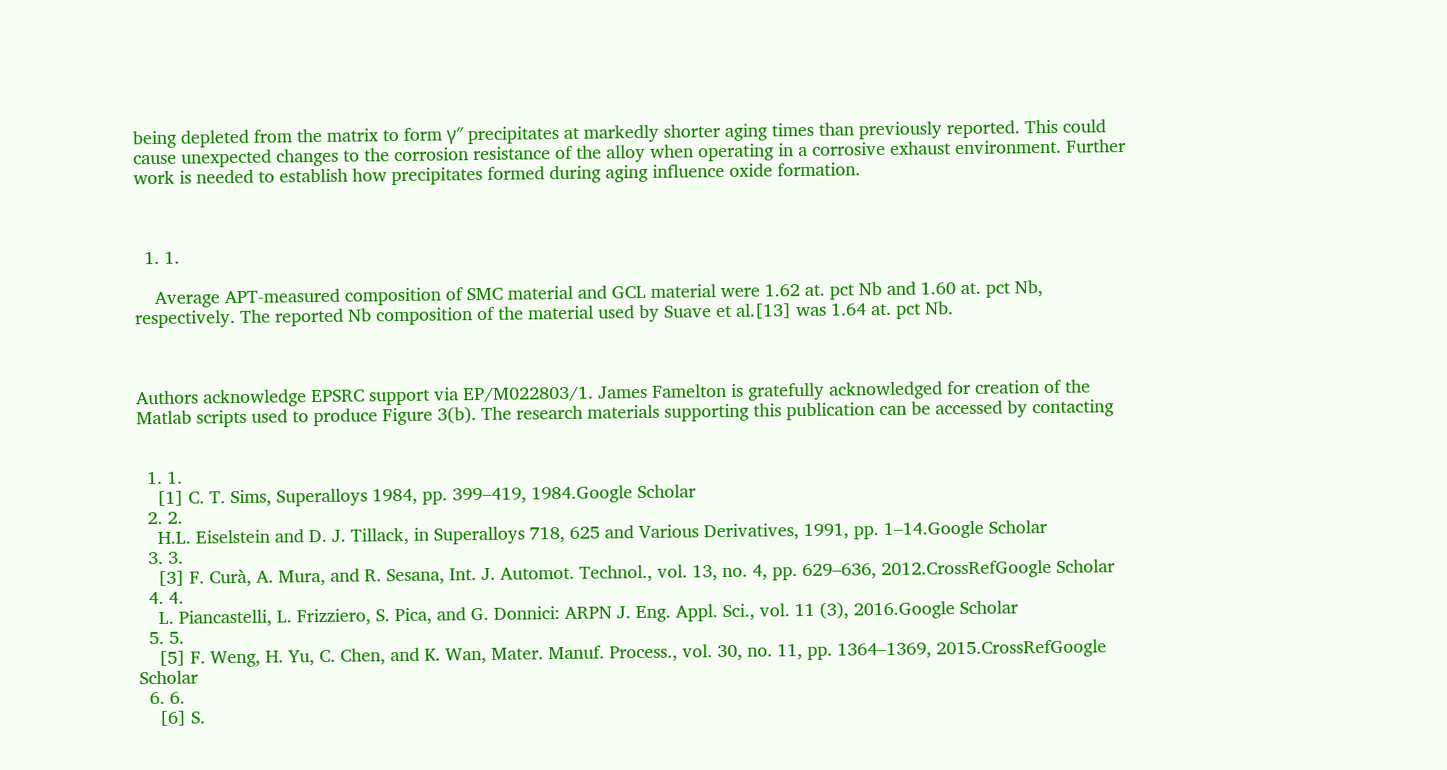being depleted from the matrix to form γ″ precipitates at markedly shorter aging times than previously reported. This could cause unexpected changes to the corrosion resistance of the alloy when operating in a corrosive exhaust environment. Further work is needed to establish how precipitates formed during aging influence oxide formation.



  1. 1.

    Average APT-measured composition of SMC material and GCL material were 1.62 at. pct Nb and 1.60 at. pct Nb, respectively. The reported Nb composition of the material used by Suave et al.[13] was 1.64 at. pct Nb.



Authors acknowledge EPSRC support via EP/M022803/1. James Famelton is gratefully acknowledged for creation of the Matlab scripts used to produce Figure 3(b). The research materials supporting this publication can be accessed by contacting


  1. 1.
    [1] C. T. Sims, Superalloys 1984, pp. 399–419, 1984.Google Scholar
  2. 2.
    H.L. Eiselstein and D. J. Tillack, in Superalloys 718, 625 and Various Derivatives, 1991, pp. 1–14.Google Scholar
  3. 3.
    [3] F. Curà, A. Mura, and R. Sesana, Int. J. Automot. Technol., vol. 13, no. 4, pp. 629–636, 2012.CrossRefGoogle Scholar
  4. 4.
    L. Piancastelli, L. Frizziero, S. Pica, and G. Donnici: ARPN J. Eng. Appl. Sci., vol. 11 (3), 2016.Google Scholar
  5. 5.
    [5] F. Weng, H. Yu, C. Chen, and K. Wan, Mater. Manuf. Process., vol. 30, no. 11, pp. 1364–1369, 2015.CrossRefGoogle Scholar
  6. 6.
    [6] S.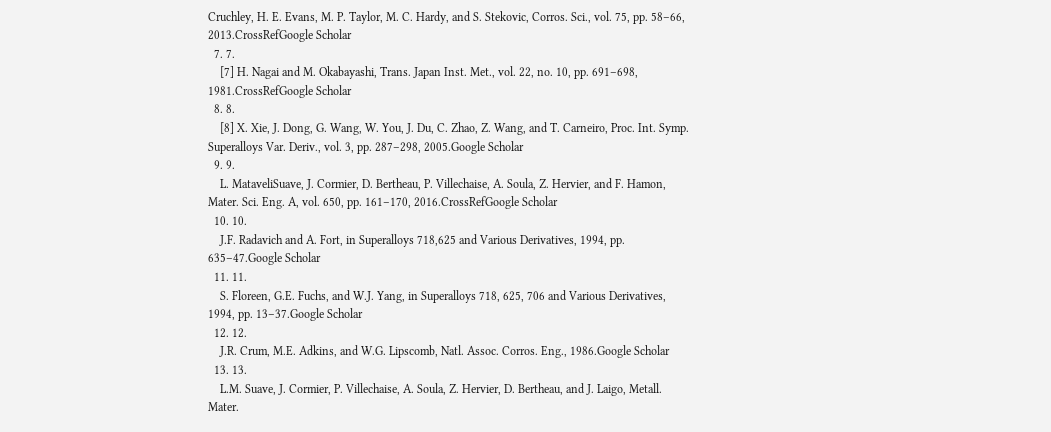Cruchley, H. E. Evans, M. P. Taylor, M. C. Hardy, and S. Stekovic, Corros. Sci., vol. 75, pp. 58–66, 2013.CrossRefGoogle Scholar
  7. 7.
    [7] H. Nagai and M. Okabayashi, Trans. Japan Inst. Met., vol. 22, no. 10, pp. 691–698, 1981.CrossRefGoogle Scholar
  8. 8.
    [8] X. Xie, J. Dong, G. Wang, W. You, J. Du, C. Zhao, Z. Wang, and T. Carneiro, Proc. Int. Symp. Superalloys Var. Deriv., vol. 3, pp. 287–298, 2005.Google Scholar
  9. 9.
    L. MataveliSuave, J. Cormier, D. Bertheau, P. Villechaise, A. Soula, Z. Hervier, and F. Hamon, Mater. Sci. Eng. A, vol. 650, pp. 161–170, 2016.CrossRefGoogle Scholar
  10. 10.
    J.F. Radavich and A. Fort, in Superalloys 718,625 and Various Derivatives, 1994, pp. 635–47.Google Scholar
  11. 11.
    S. Floreen, G.E. Fuchs, and W.J. Yang, in Superalloys 718, 625, 706 and Various Derivatives, 1994, pp. 13–37.Google Scholar
  12. 12.
    J.R. Crum, M.E. Adkins, and W.G. Lipscomb, Natl. Assoc. Corros. Eng., 1986.Google Scholar
  13. 13.
    L.M. Suave, J. Cormier, P. Villechaise, A. Soula, Z. Hervier, D. Bertheau, and J. Laigo, Metall. Mater.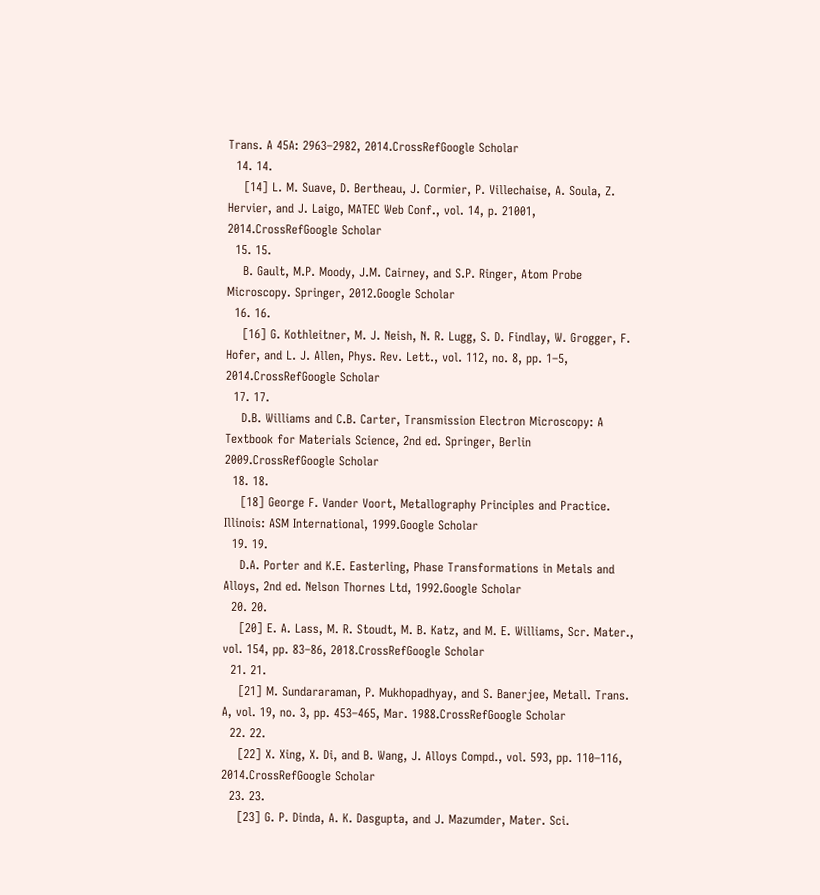Trans. A 45A: 2963–2982, 2014.CrossRefGoogle Scholar
  14. 14.
    [14] L. M. Suave, D. Bertheau, J. Cormier, P. Villechaise, A. Soula, Z. Hervier, and J. Laigo, MATEC Web Conf., vol. 14, p. 21001, 2014.CrossRefGoogle Scholar
  15. 15.
    B. Gault, M.P. Moody, J.M. Cairney, and S.P. Ringer, Atom Probe Microscopy. Springer, 2012.Google Scholar
  16. 16.
    [16] G. Kothleitner, M. J. Neish, N. R. Lugg, S. D. Findlay, W. Grogger, F. Hofer, and L. J. Allen, Phys. Rev. Lett., vol. 112, no. 8, pp. 1–5, 2014.CrossRefGoogle Scholar
  17. 17.
    D.B. Williams and C.B. Carter, Transmission Electron Microscopy: A Textbook for Materials Science, 2nd ed. Springer, Berlin 2009.CrossRefGoogle Scholar
  18. 18.
    [18] George F. Vander Voort, Metallography Principles and Practice. Illinois: ASM International, 1999.Google Scholar
  19. 19.
    D.A. Porter and K.E. Easterling, Phase Transformations in Metals and Alloys, 2nd ed. Nelson Thornes Ltd, 1992.Google Scholar
  20. 20.
    [20] E. A. Lass, M. R. Stoudt, M. B. Katz, and M. E. Williams, Scr. Mater., vol. 154, pp. 83–86, 2018.CrossRefGoogle Scholar
  21. 21.
    [21] M. Sundararaman, P. Mukhopadhyay, and S. Banerjee, Metall. Trans. A, vol. 19, no. 3, pp. 453–465, Mar. 1988.CrossRefGoogle Scholar
  22. 22.
    [22] X. Xing, X. Di, and B. Wang, J. Alloys Compd., vol. 593, pp. 110–116, 2014.CrossRefGoogle Scholar
  23. 23.
    [23] G. P. Dinda, A. K. Dasgupta, and J. Mazumder, Mater. Sci.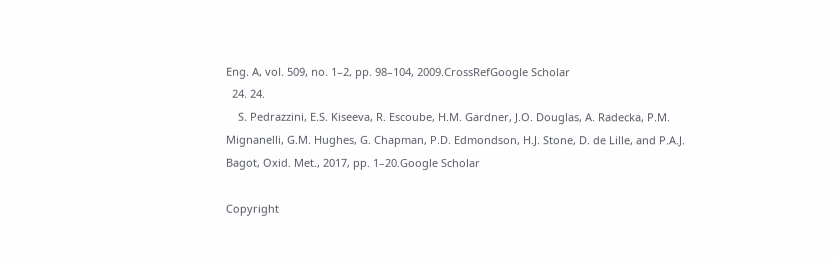Eng. A, vol. 509, no. 1–2, pp. 98–104, 2009.CrossRefGoogle Scholar
  24. 24.
    S. Pedrazzini, E.S. Kiseeva, R. Escoube, H.M. Gardner, J.O. Douglas, A. Radecka, P.M. Mignanelli, G.M. Hughes, G. Chapman, P.D. Edmondson, H.J. Stone, D. de Lille, and P.A.J. Bagot, Oxid. Met., 2017, pp. 1–20.Google Scholar

Copyright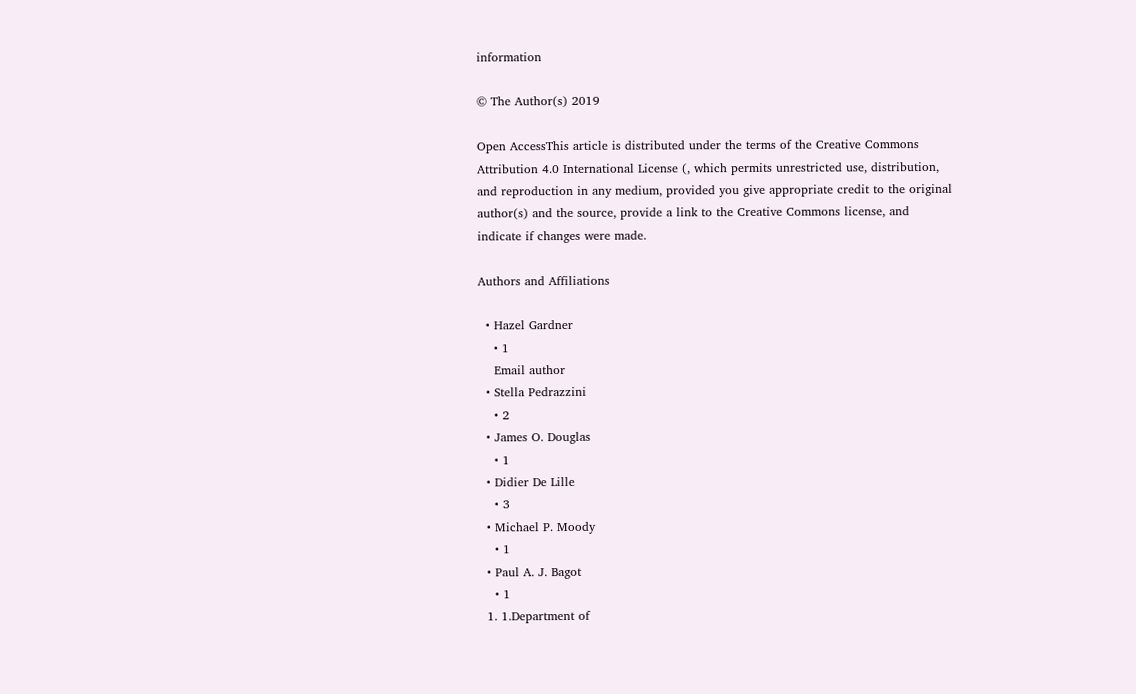information

© The Author(s) 2019

Open AccessThis article is distributed under the terms of the Creative Commons Attribution 4.0 International License (, which permits unrestricted use, distribution, and reproduction in any medium, provided you give appropriate credit to the original author(s) and the source, provide a link to the Creative Commons license, and indicate if changes were made.

Authors and Affiliations

  • Hazel Gardner
    • 1
    Email author
  • Stella Pedrazzini
    • 2
  • James O. Douglas
    • 1
  • Didier De Lille
    • 3
  • Michael P. Moody
    • 1
  • Paul A. J. Bagot
    • 1
  1. 1.Department of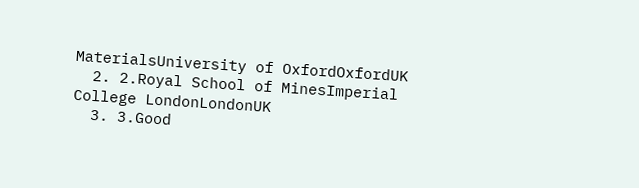MaterialsUniversity of OxfordOxfordUK
  2. 2.Royal School of MinesImperial College LondonLondonUK
  3. 3.Good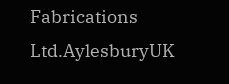Fabrications Ltd.AylesburyUK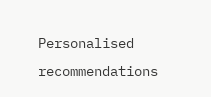Personalised recommendations